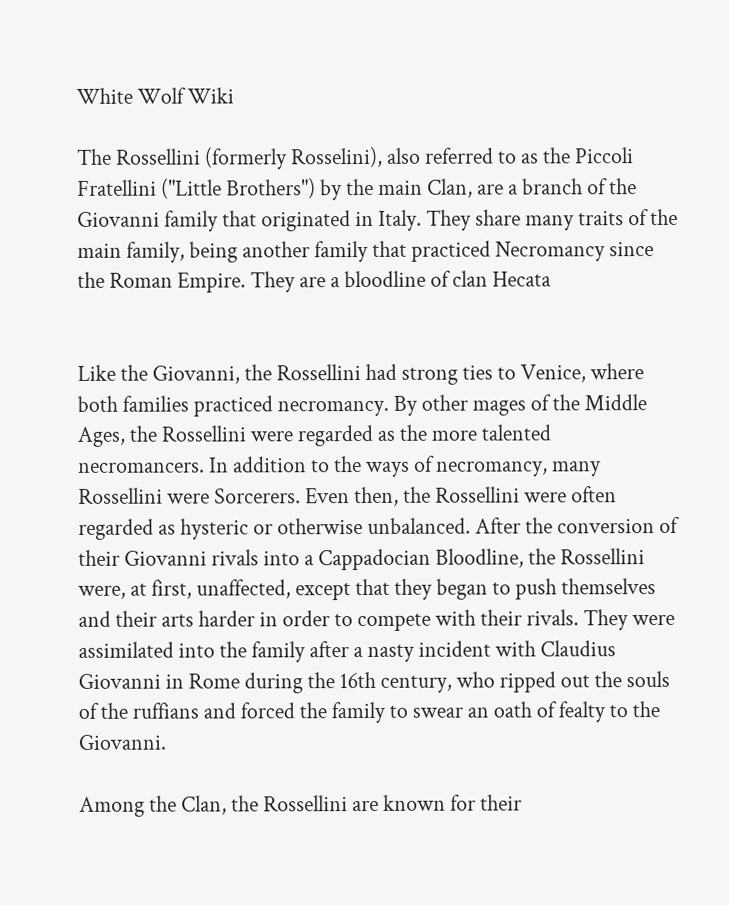White Wolf Wiki

The Rossellini (formerly Rosselini), also referred to as the Piccoli Fratellini ("Little Brothers") by the main Clan, are a branch of the Giovanni family that originated in Italy. They share many traits of the main family, being another family that practiced Necromancy since the Roman Empire. They are a bloodline of clan Hecata


Like the Giovanni, the Rossellini had strong ties to Venice, where both families practiced necromancy. By other mages of the Middle Ages, the Rossellini were regarded as the more talented necromancers. In addition to the ways of necromancy, many Rossellini were Sorcerers. Even then, the Rossellini were often regarded as hysteric or otherwise unbalanced. After the conversion of their Giovanni rivals into a Cappadocian Bloodline, the Rossellini were, at first, unaffected, except that they began to push themselves and their arts harder in order to compete with their rivals. They were assimilated into the family after a nasty incident with Claudius Giovanni in Rome during the 16th century, who ripped out the souls of the ruffians and forced the family to swear an oath of fealty to the Giovanni.

Among the Clan, the Rossellini are known for their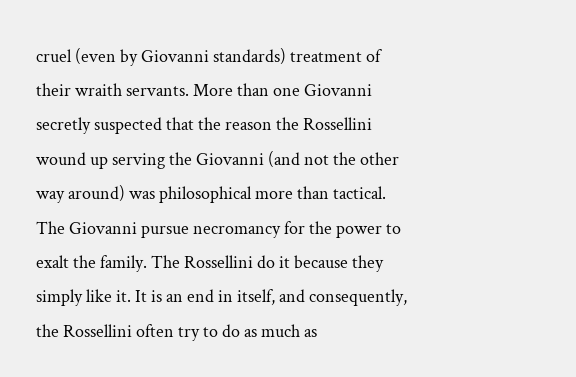cruel (even by Giovanni standards) treatment of their wraith servants. More than one Giovanni secretly suspected that the reason the Rossellini wound up serving the Giovanni (and not the other way around) was philosophical more than tactical. The Giovanni pursue necromancy for the power to exalt the family. The Rossellini do it because they simply like it. It is an end in itself, and consequently, the Rossellini often try to do as much as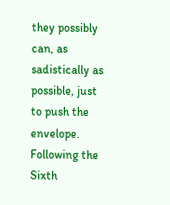they possibly can, as sadistically as possible, just to push the envelope. Following the Sixth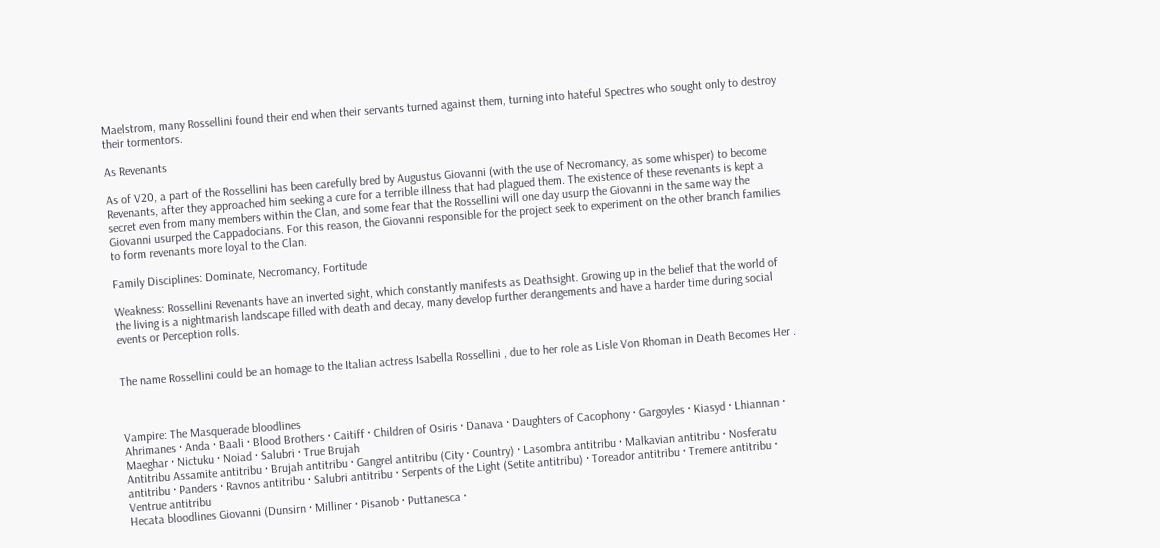Maelstrom, many Rossellini found their end when their servants turned against them, turning into hateful Spectres who sought only to destroy their tormentors.

As Revenants

As of V20, a part of the Rossellini has been carefully bred by Augustus Giovanni (with the use of Necromancy, as some whisper) to become Revenants, after they approached him seeking a cure for a terrible illness that had plagued them. The existence of these revenants is kept a secret even from many members within the Clan, and some fear that the Rossellini will one day usurp the Giovanni in the same way the Giovanni usurped the Cappadocians. For this reason, the Giovanni responsible for the project seek to experiment on the other branch families to form revenants more loyal to the Clan.

Family Disciplines: Dominate, Necromancy, Fortitude

Weakness: Rossellini Revenants have an inverted sight, which constantly manifests as Deathsight. Growing up in the belief that the world of the living is a nightmarish landscape filled with death and decay, many develop further derangements and have a harder time during social events or Perception rolls.


The name Rossellini could be an homage to the Italian actress Isabella Rossellini , due to her role as Lisle Von Rhoman in Death Becomes Her .



Vampire: The Masquerade bloodlines
Ahrimanes · Anda · Baali · Blood Brothers · Caitiff · Children of Osiris · Danava · Daughters of Cacophony · Gargoyles · Kiasyd · Lhiannan · Maeghar · Nictuku · Noiad · Salubri · True Brujah
Antitribu Assamite antitribu · Brujah antitribu · Gangrel antitribu (City · Country) · Lasombra antitribu · Malkavian antitribu · Nosferatu antitribu · Panders · Ravnos antitribu · Salubri antitribu · Serpents of the Light (Setite antitribu) · Toreador antitribu · Tremere antitribu · Ventrue antitribu
Hecata bloodlines Giovanni (Dunsirn · Milliner · Pisanob · Puttanesca ·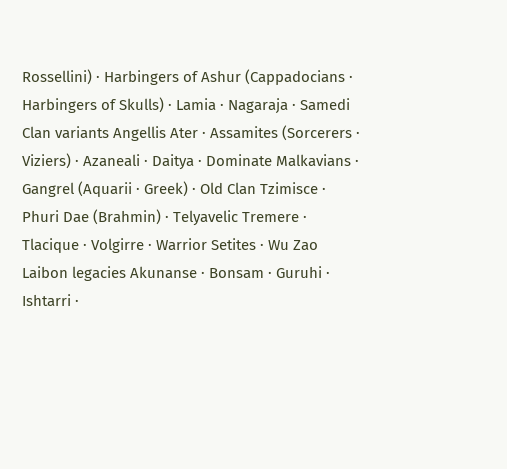Rossellini) · Harbingers of Ashur (Cappadocians · Harbingers of Skulls) · Lamia · Nagaraja · Samedi
Clan variants Angellis Ater · Assamites (Sorcerers · Viziers) · Azaneali · Daitya · Dominate Malkavians · Gangrel (Aquarii · Greek) · Old Clan Tzimisce · Phuri Dae (Brahmin) · Telyavelic Tremere · Tlacique · Volgirre · Warrior Setites · Wu Zao
Laibon legacies Akunanse · Bonsam · Guruhi · Ishtarri ·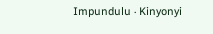Impundulu · Kinyonyi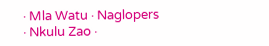· Mla Watu · Naglopers · Nkulu Zao ·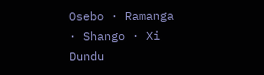Osebo · Ramanga · Shango · Xi Dundu